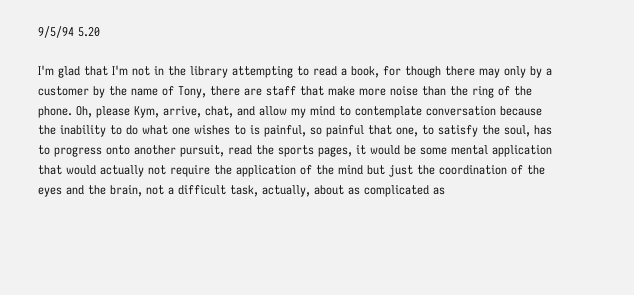9/5/94 5.20

I'm glad that I'm not in the library attempting to read a book, for though there may only by a customer by the name of Tony, there are staff that make more noise than the ring of the phone. Oh, please Kym, arrive, chat, and allow my mind to contemplate conversation because the inability to do what one wishes to is painful, so painful that one, to satisfy the soul, has to progress onto another pursuit, read the sports pages, it would be some mental application that would actually not require the application of the mind but just the coordination of the eyes and the brain, not a difficult task, actually, about as complicated as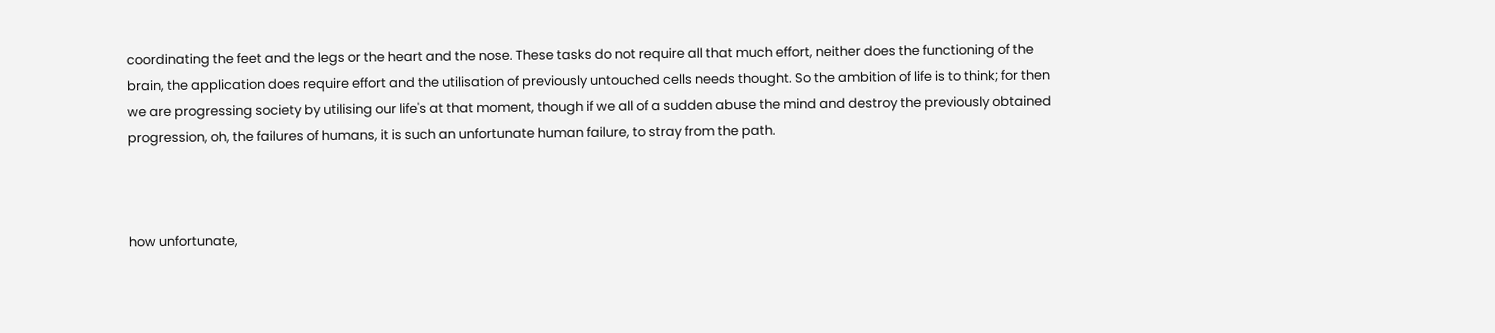coordinating the feet and the legs or the heart and the nose. These tasks do not require all that much effort, neither does the functioning of the brain, the application does require effort and the utilisation of previously untouched cells needs thought. So the ambition of life is to think; for then we are progressing society by utilising our life's at that moment, though if we all of a sudden abuse the mind and destroy the previously obtained progression, oh, the failures of humans, it is such an unfortunate human failure, to stray from the path.



how unfortunate,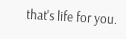that's life for you.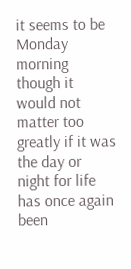it seems to be Monday morning though it would not matter too greatly if it was the day or night for life has once again been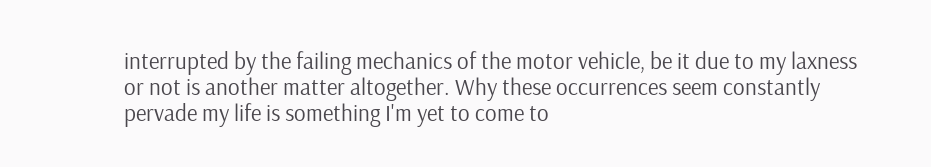interrupted by the failing mechanics of the motor vehicle, be it due to my laxness or not is another matter altogether. Why these occurrences seem constantly pervade my life is something I'm yet to come to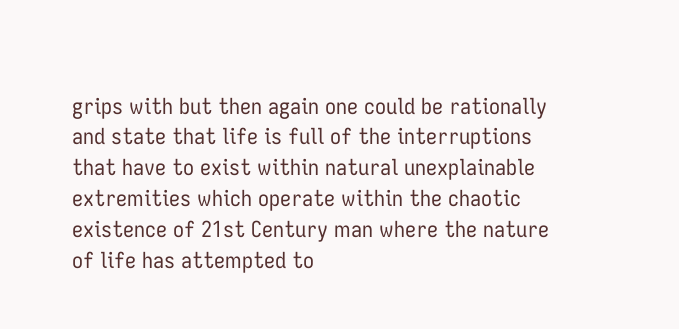grips with but then again one could be rationally and state that life is full of the interruptions that have to exist within natural unexplainable extremities which operate within the chaotic existence of 21st Century man where the nature of life has attempted to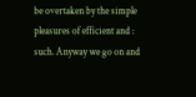be overtaken by the simple pleasures of efficient and : such. Anyway we go on and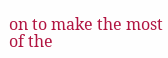on to make the most of the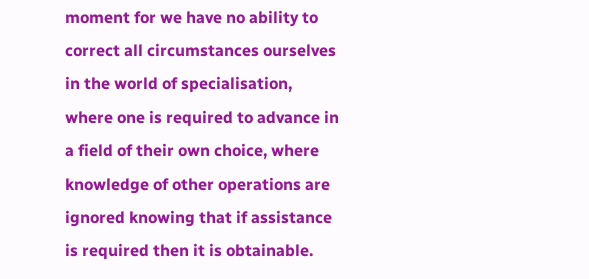moment for we have no ability to correct all circumstances ourselves in the world of specialisation, where one is required to advance in a field of their own choice, where knowledge of other operations are ignored knowing that if assistance is required then it is obtainable.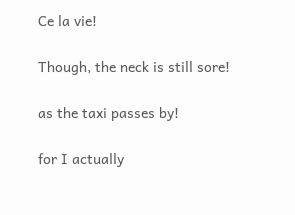Ce la vie!

Though, the neck is still sore!

as the taxi passes by!

for I actually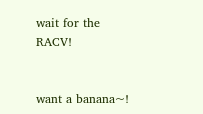wait for the RACV!


want a banana~!